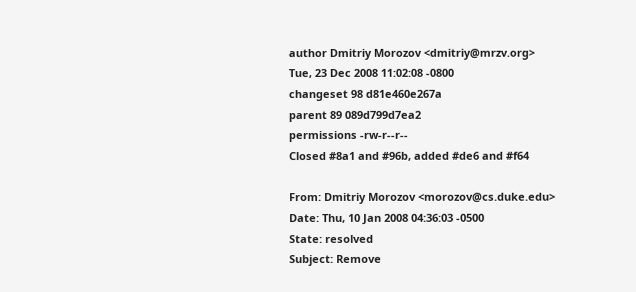author Dmitriy Morozov <dmitriy@mrzv.org>
Tue, 23 Dec 2008 11:02:08 -0800
changeset 98 d81e460e267a
parent 89 089d799d7ea2
permissions -rw-r--r--
Closed #8a1 and #96b, added #de6 and #f64

From: Dmitriy Morozov <morozov@cs.duke.edu>
Date: Thu, 10 Jan 2008 04:36:03 -0500
State: resolved
Subject: Remove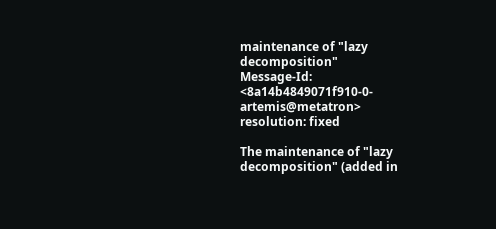maintenance of "lazy decomposition"
Message-Id: <8a14b4849071f910-0-artemis@metatron>
resolution: fixed

The maintenance of "lazy decomposition" (added in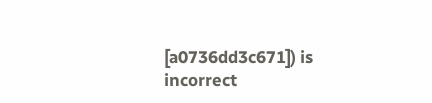[a0736dd3c671]) is
incorrect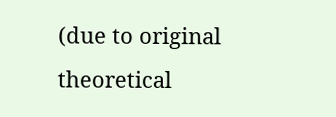(due to original theoretical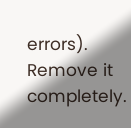errors). Remove it completely.